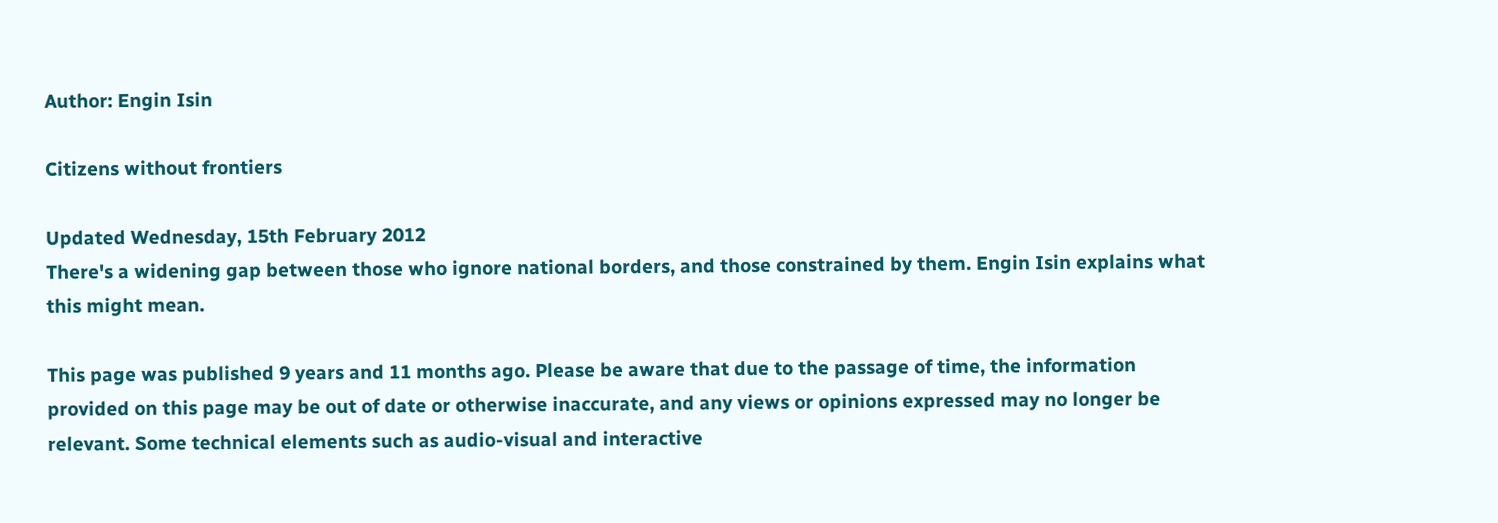Author: Engin Isin

Citizens without frontiers

Updated Wednesday, 15th February 2012
There's a widening gap between those who ignore national borders, and those constrained by them. Engin Isin explains what this might mean.

This page was published 9 years and 11 months ago. Please be aware that due to the passage of time, the information provided on this page may be out of date or otherwise inaccurate, and any views or opinions expressed may no longer be relevant. Some technical elements such as audio-visual and interactive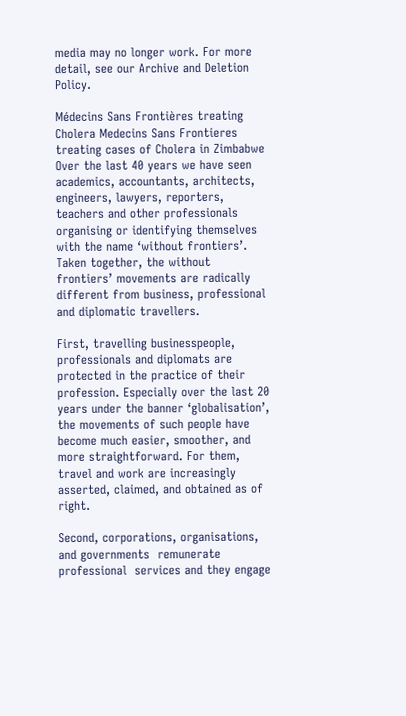media may no longer work. For more detail, see our Archive and Deletion Policy.

Médecins Sans Frontières treating Cholera Medecins Sans Frontieres treating cases of Cholera in Zimbabwe Over the last 40 years we have seen academics, accountants, architects, engineers, lawyers, reporters, teachers and other professionals organising or identifying themselves with the name ‘without frontiers’. Taken together, the without frontiers’ movements are radically different from business, professional and diplomatic travellers.

First, travelling businesspeople, professionals and diplomats are protected in the practice of their profession. Especially over the last 20 years under the banner ‘globalisation’, the movements of such people have become much easier, smoother, and more straightforward. For them, travel and work are increasingly asserted, claimed, and obtained as of right.

Second, corporations, organisations, and governments  remunerate professional  services and they engage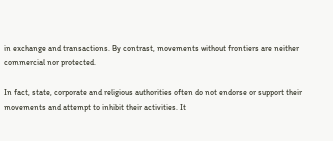in exchange and transactions. By contrast, movements without frontiers are neither commercial nor protected.

In fact, state, corporate and religious authorities often do not endorse or support their movements and attempt to inhibit their activities. It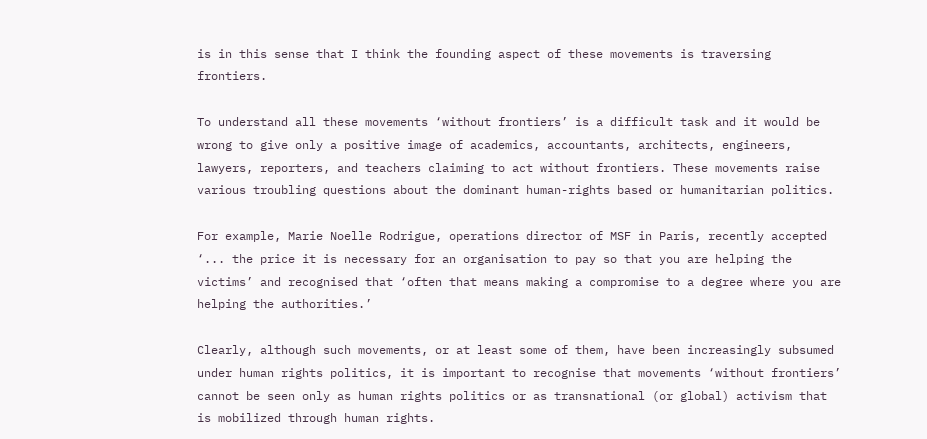is in this sense that I think the founding aspect of these movements is traversing frontiers.

To understand all these movements ‘without frontiers’ is a difficult task and it would be wrong to give only a positive image of academics, accountants, architects, engineers, lawyers, reporters, and teachers claiming to act without frontiers. These movements raise various troubling questions about the dominant human-rights based or humanitarian politics.

For example, Marie Noelle Rodrigue, operations director of MSF in Paris, recently accepted ‘... the price it is necessary for an organisation to pay so that you are helping the victims’ and recognised that ‘often that means making a compromise to a degree where you are helping the authorities.’

Clearly, although such movements, or at least some of them, have been increasingly subsumed under human rights politics, it is important to recognise that movements ‘without frontiers’ cannot be seen only as human rights politics or as transnational (or global) activism that is mobilized through human rights.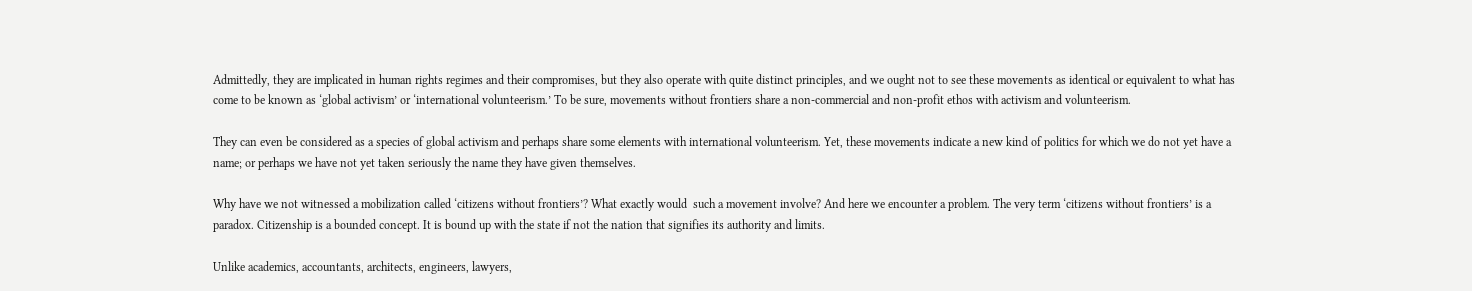Admittedly, they are implicated in human rights regimes and their compromises, but they also operate with quite distinct principles, and we ought not to see these movements as identical or equivalent to what has come to be known as ‘global activism’ or ‘international volunteerism.’ To be sure, movements without frontiers share a non-commercial and non-profit ethos with activism and volunteerism.

They can even be considered as a species of global activism and perhaps share some elements with international volunteerism. Yet, these movements indicate a new kind of politics for which we do not yet have a name; or perhaps we have not yet taken seriously the name they have given themselves.

Why have we not witnessed a mobilization called ‘citizens without frontiers’? What exactly would  such a movement involve? And here we encounter a problem. The very term ‘citizens without frontiers’ is a paradox. Citizenship is a bounded concept. It is bound up with the state if not the nation that signifies its authority and limits.

Unlike academics, accountants, architects, engineers, lawyers,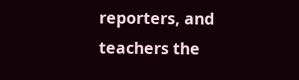reporters, and teachers the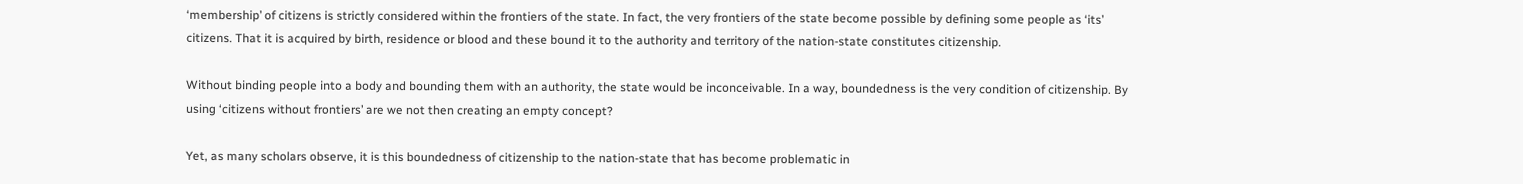‘membership’ of citizens is strictly considered within the frontiers of the state. In fact, the very frontiers of the state become possible by defining some people as ‘its’ citizens. That it is acquired by birth, residence or blood and these bound it to the authority and territory of the nation-state constitutes citizenship.

Without binding people into a body and bounding them with an authority, the state would be inconceivable. In a way, boundedness is the very condition of citizenship. By using ‘citizens without frontiers’ are we not then creating an empty concept?

Yet, as many scholars observe, it is this boundedness of citizenship to the nation-state that has become problematic in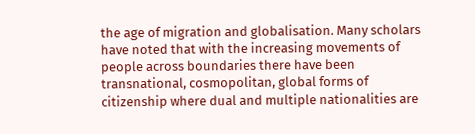the age of migration and globalisation. Many scholars have noted that with the increasing movements of people across boundaries there have been transnational, cosmopolitan, global forms of citizenship where dual and multiple nationalities are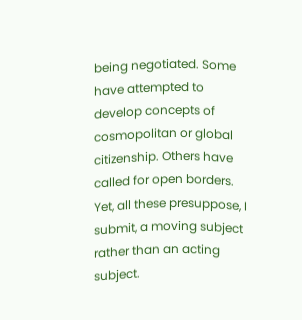being negotiated. Some have attempted to develop concepts of cosmopolitan or global citizenship. Others have called for open borders. Yet, all these presuppose, I submit, a moving subject rather than an acting subject.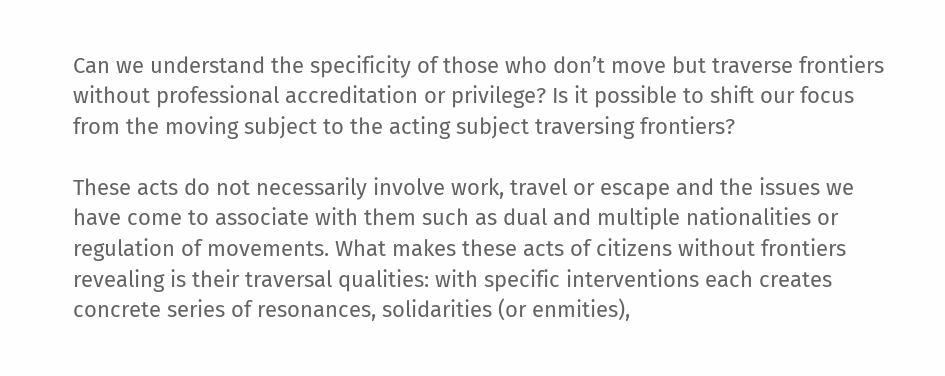Can we understand the specificity of those who don’t move but traverse frontiers without professional accreditation or privilege? Is it possible to shift our focus from the moving subject to the acting subject traversing frontiers?

These acts do not necessarily involve work, travel or escape and the issues we have come to associate with them such as dual and multiple nationalities or regulation of movements. What makes these acts of citizens without frontiers revealing is their traversal qualities: with specific interventions each creates concrete series of resonances, solidarities (or enmities),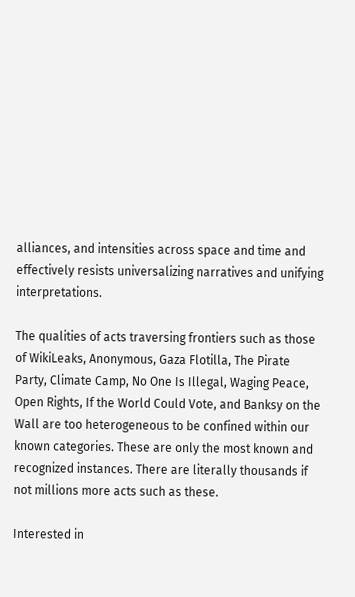alliances, and intensities across space and time and effectively resists universalizing narratives and unifying interpretations.

The qualities of acts traversing frontiers such as those of WikiLeaks, Anonymous, Gaza Flotilla, The Pirate Party, Climate Camp, No One Is Illegal, Waging Peace, Open Rights, If the World Could Vote, and Banksy on the Wall are too heterogeneous to be confined within our known categories. These are only the most known and recognized instances. There are literally thousands if not millions more acts such as these.

Interested in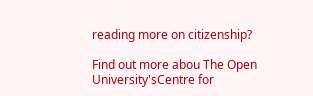reading more on citizenship?

Find out more abou The Open University'sCentre for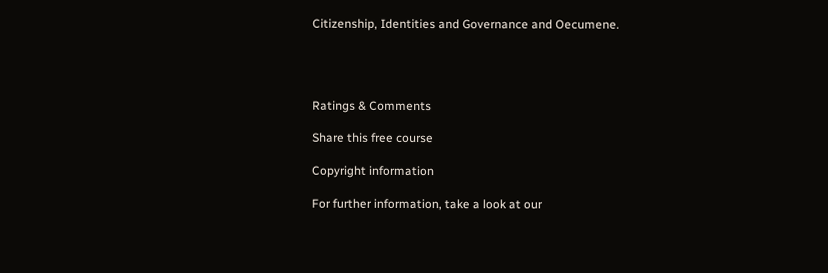Citizenship, Identities and Governance and Oecumene.




Ratings & Comments

Share this free course

Copyright information

For further information, take a look at our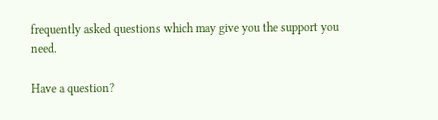frequently asked questions which may give you the support you need.

Have a question?